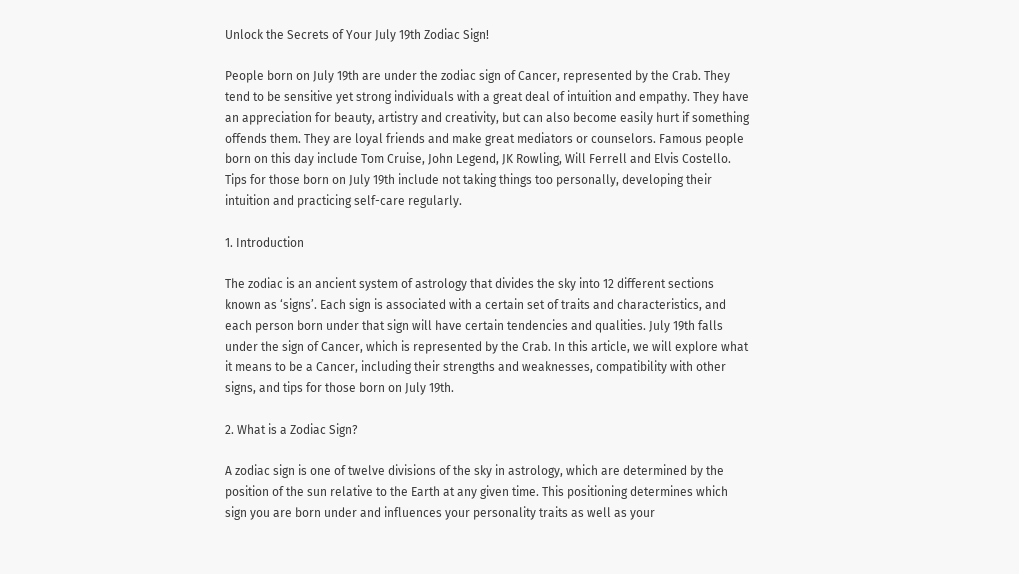Unlock the Secrets of Your July 19th Zodiac Sign!

People born on July 19th are under the zodiac sign of Cancer, represented by the Crab. They tend to be sensitive yet strong individuals with a great deal of intuition and empathy. They have an appreciation for beauty, artistry and creativity, but can also become easily hurt if something offends them. They are loyal friends and make great mediators or counselors. Famous people born on this day include Tom Cruise, John Legend, JK Rowling, Will Ferrell and Elvis Costello. Tips for those born on July 19th include not taking things too personally, developing their intuition and practicing self-care regularly.

1. Introduction

The zodiac is an ancient system of astrology that divides the sky into 12 different sections known as ‘signs’. Each sign is associated with a certain set of traits and characteristics, and each person born under that sign will have certain tendencies and qualities. July 19th falls under the sign of Cancer, which is represented by the Crab. In this article, we will explore what it means to be a Cancer, including their strengths and weaknesses, compatibility with other signs, and tips for those born on July 19th.

2. What is a Zodiac Sign?

A zodiac sign is one of twelve divisions of the sky in astrology, which are determined by the position of the sun relative to the Earth at any given time. This positioning determines which sign you are born under and influences your personality traits as well as your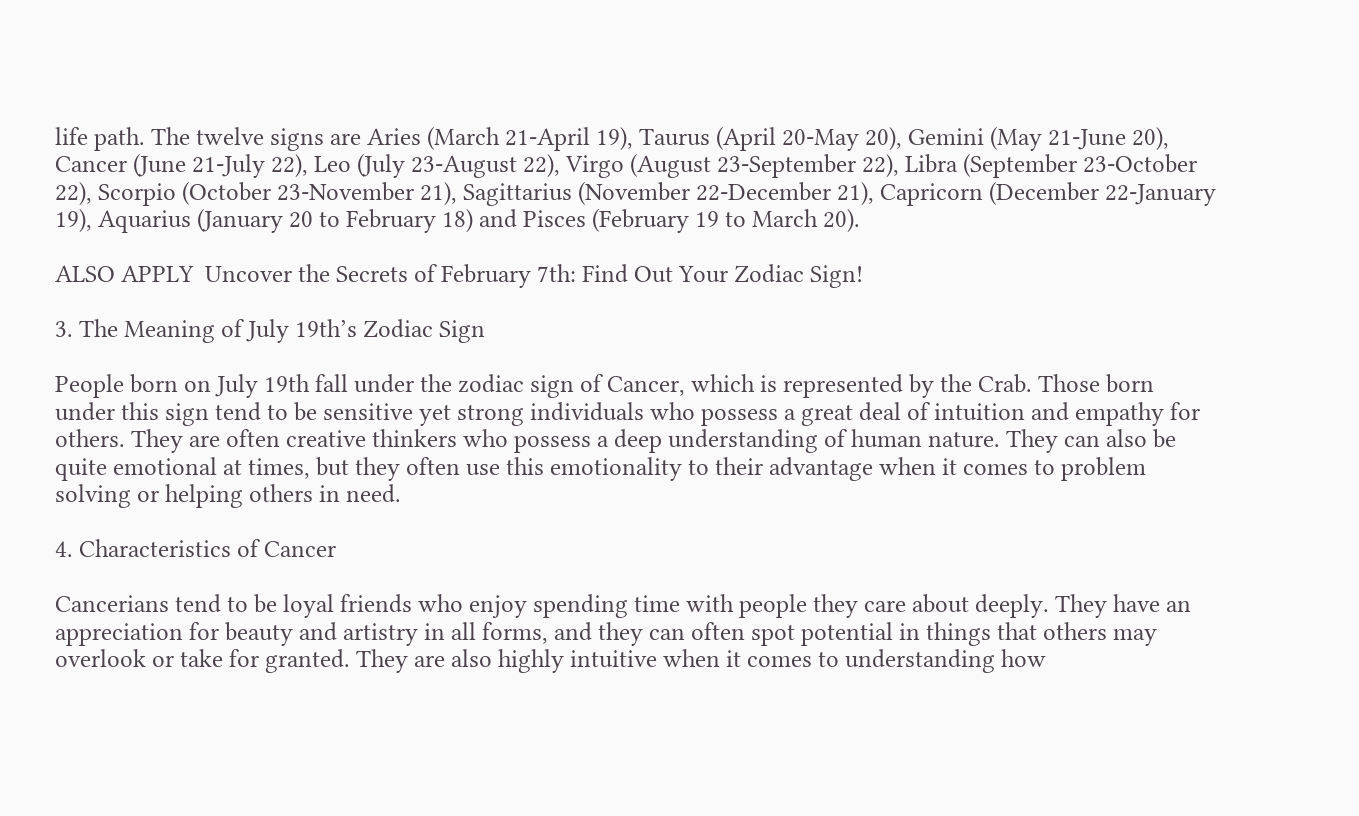life path. The twelve signs are Aries (March 21-April 19), Taurus (April 20-May 20), Gemini (May 21-June 20), Cancer (June 21-July 22), Leo (July 23-August 22), Virgo (August 23-September 22), Libra (September 23-October 22), Scorpio (October 23-November 21), Sagittarius (November 22-December 21), Capricorn (December 22-January 19), Aquarius (January 20 to February 18) and Pisces (February 19 to March 20).

ALSO APPLY  Uncover the Secrets of February 7th: Find Out Your Zodiac Sign!

3. The Meaning of July 19th’s Zodiac Sign

People born on July 19th fall under the zodiac sign of Cancer, which is represented by the Crab. Those born under this sign tend to be sensitive yet strong individuals who possess a great deal of intuition and empathy for others. They are often creative thinkers who possess a deep understanding of human nature. They can also be quite emotional at times, but they often use this emotionality to their advantage when it comes to problem solving or helping others in need.

4. Characteristics of Cancer

Cancerians tend to be loyal friends who enjoy spending time with people they care about deeply. They have an appreciation for beauty and artistry in all forms, and they can often spot potential in things that others may overlook or take for granted. They are also highly intuitive when it comes to understanding how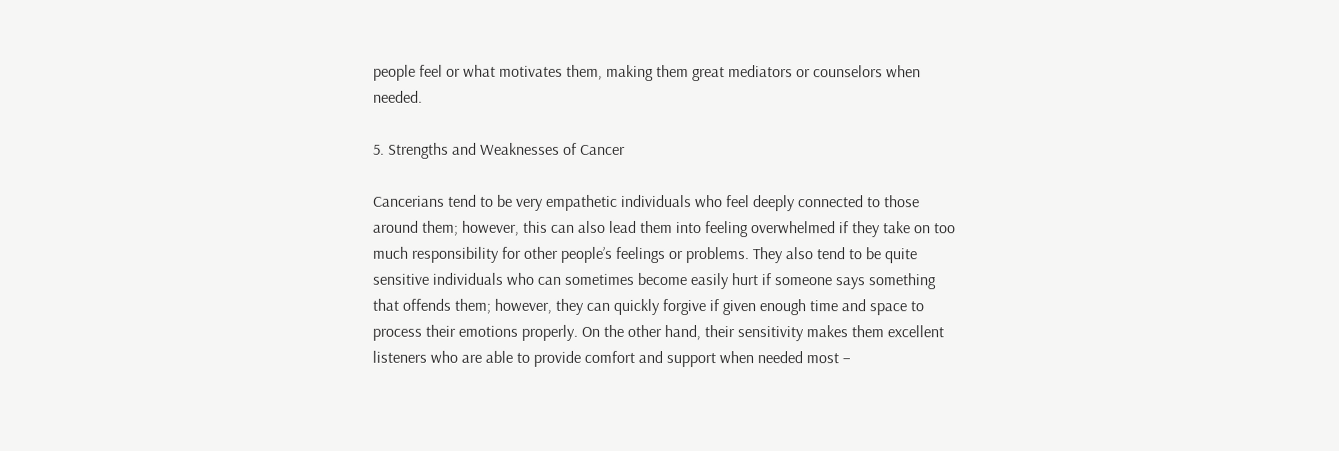people feel or what motivates them, making them great mediators or counselors when needed.

5. Strengths and Weaknesses of Cancer

Cancerians tend to be very empathetic individuals who feel deeply connected to those around them; however, this can also lead them into feeling overwhelmed if they take on too much responsibility for other people’s feelings or problems. They also tend to be quite sensitive individuals who can sometimes become easily hurt if someone says something that offends them; however, they can quickly forgive if given enough time and space to process their emotions properly. On the other hand, their sensitivity makes them excellent listeners who are able to provide comfort and support when needed most –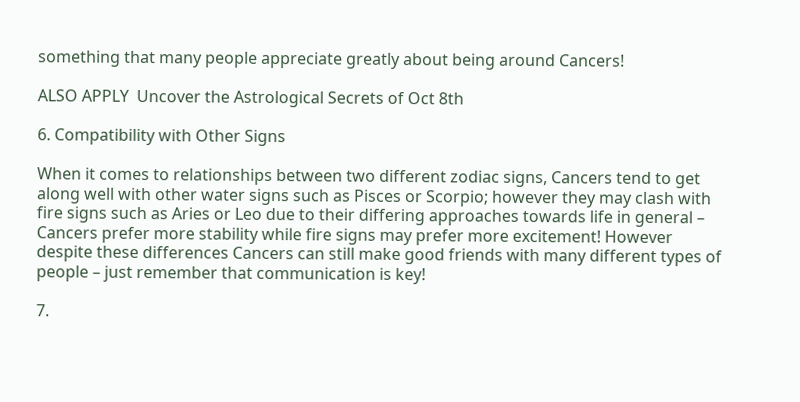something that many people appreciate greatly about being around Cancers!

ALSO APPLY  Uncover the Astrological Secrets of Oct 8th

6. Compatibility with Other Signs

When it comes to relationships between two different zodiac signs, Cancers tend to get along well with other water signs such as Pisces or Scorpio; however they may clash with fire signs such as Aries or Leo due to their differing approaches towards life in general – Cancers prefer more stability while fire signs may prefer more excitement! However despite these differences Cancers can still make good friends with many different types of people – just remember that communication is key!

7.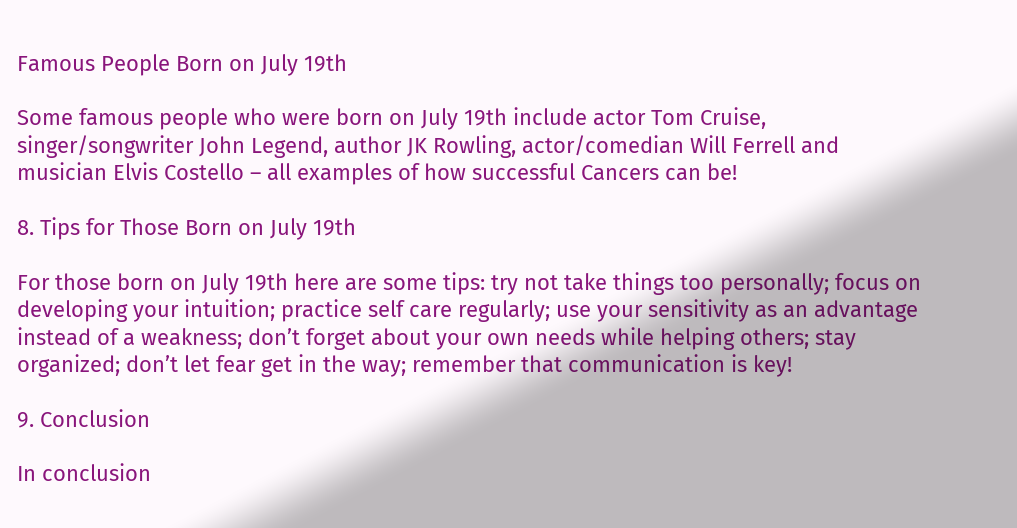Famous People Born on July 19th

Some famous people who were born on July 19th include actor Tom Cruise, singer/songwriter John Legend, author JK Rowling, actor/comedian Will Ferrell and musician Elvis Costello – all examples of how successful Cancers can be!

8. Tips for Those Born on July 19th

For those born on July 19th here are some tips: try not take things too personally; focus on developing your intuition; practice self care regularly; use your sensitivity as an advantage instead of a weakness; don’t forget about your own needs while helping others; stay organized; don’t let fear get in the way; remember that communication is key!

9. Conclusion

In conclusion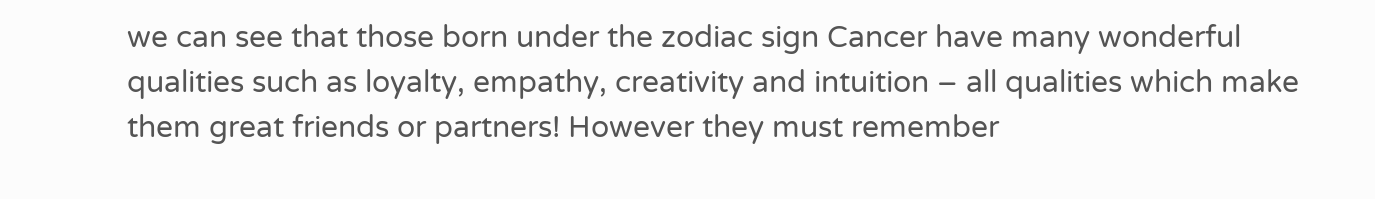we can see that those born under the zodiac sign Cancer have many wonderful qualities such as loyalty, empathy, creativity and intuition – all qualities which make them great friends or partners! However they must remember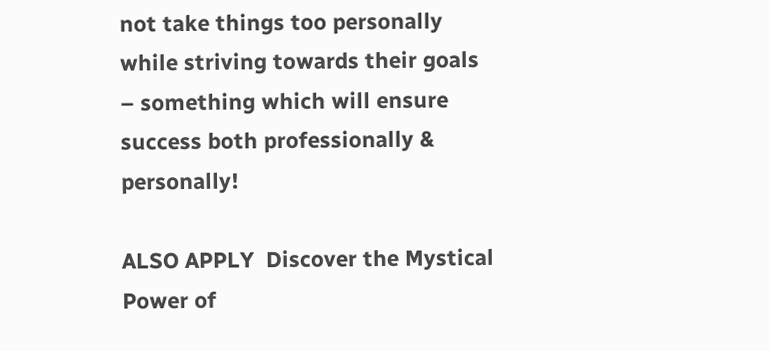not take things too personally while striving towards their goals – something which will ensure success both professionally & personally!

ALSO APPLY  Discover the Mystical Power of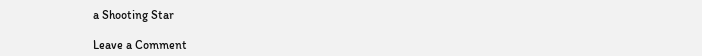a Shooting Star

Leave a Comment